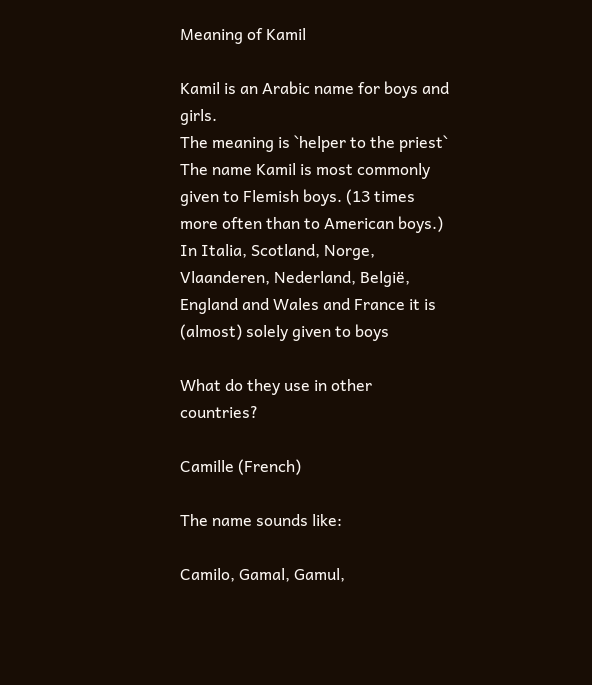Meaning of Kamil

Kamil is an Arabic name for boys and girls.
The meaning is `helper to the priest`
The name Kamil is most commonly given to Flemish boys. (13 times more often than to American boys.)
In Italia, Scotland, Norge, Vlaanderen, Nederland, België, England and Wales and France it is (almost) solely given to boys

What do they use in other countries?

Camille (French)

The name sounds like:

Camilo, Gamal, Gamul,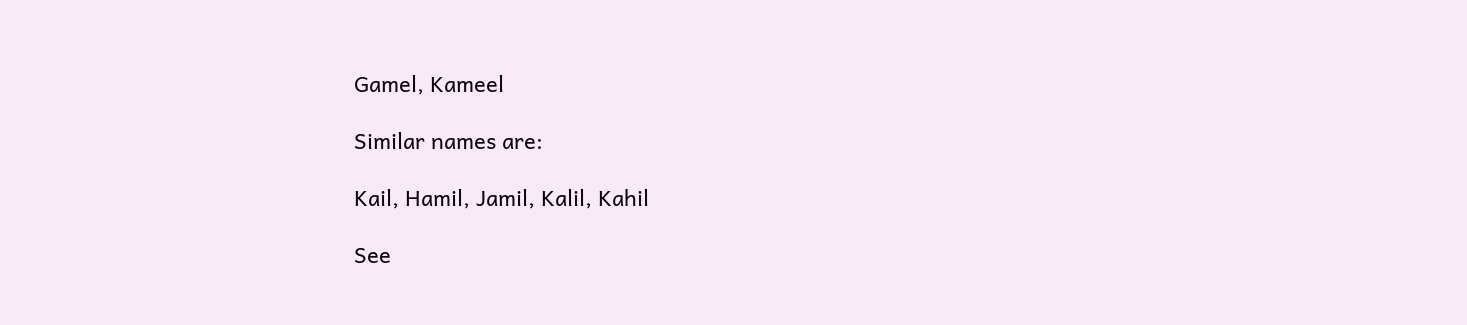Gamel, Kameel

Similar names are:

Kail, Hamil, Jamil, Kalil, Kahil

See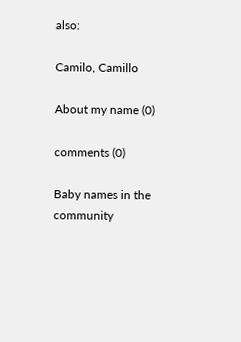also:

Camilo, Camillo

About my name (0)

comments (0)

Baby names in the community